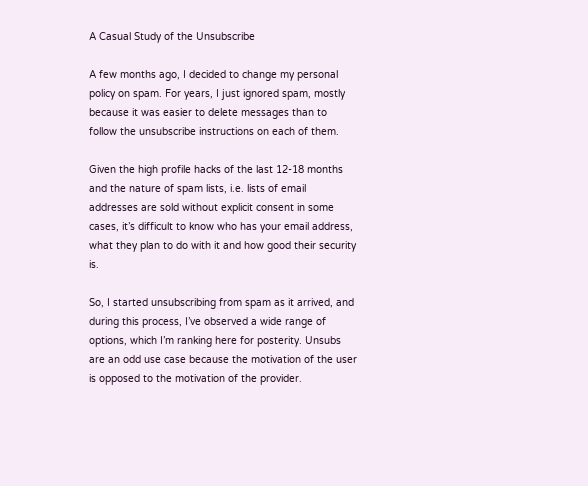A Casual Study of the Unsubscribe

A few months ago, I decided to change my personal policy on spam. For years, I just ignored spam, mostly because it was easier to delete messages than to follow the unsubscribe instructions on each of them.

Given the high profile hacks of the last 12-18 months and the nature of spam lists, i.e. lists of email addresses are sold without explicit consent in some cases, it’s difficult to know who has your email address, what they plan to do with it and how good their security is.

So, I started unsubscribing from spam as it arrived, and during this process, I’ve observed a wide range of options, which I’m ranking here for posterity. Unsubs are an odd use case because the motivation of the user is opposed to the motivation of the provider.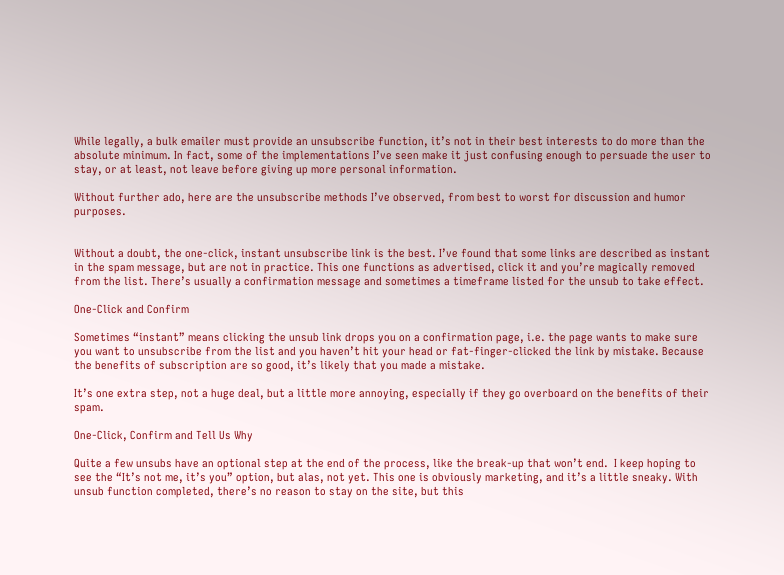While legally, a bulk emailer must provide an unsubscribe function, it’s not in their best interests to do more than the absolute minimum. In fact, some of the implementations I’ve seen make it just confusing enough to persuade the user to stay, or at least, not leave before giving up more personal information.

Without further ado, here are the unsubscribe methods I’ve observed, from best to worst for discussion and humor purposes.


Without a doubt, the one-click, instant unsubscribe link is the best. I’ve found that some links are described as instant in the spam message, but are not in practice. This one functions as advertised, click it and you’re magically removed from the list. There’s usually a confirmation message and sometimes a timeframe listed for the unsub to take effect.

One-Click and Confirm

Sometimes “instant” means clicking the unsub link drops you on a confirmation page, i.e. the page wants to make sure you want to unsubscribe from the list and you haven’t hit your head or fat-finger-clicked the link by mistake. Because the benefits of subscription are so good, it’s likely that you made a mistake.

It’s one extra step, not a huge deal, but a little more annoying, especially if they go overboard on the benefits of their spam.

One-Click, Confirm and Tell Us Why

Quite a few unsubs have an optional step at the end of the process, like the break-up that won’t end.  I keep hoping to see the “It’s not me, it’s you” option, but alas, not yet. This one is obviously marketing, and it’s a little sneaky. With unsub function completed, there’s no reason to stay on the site, but this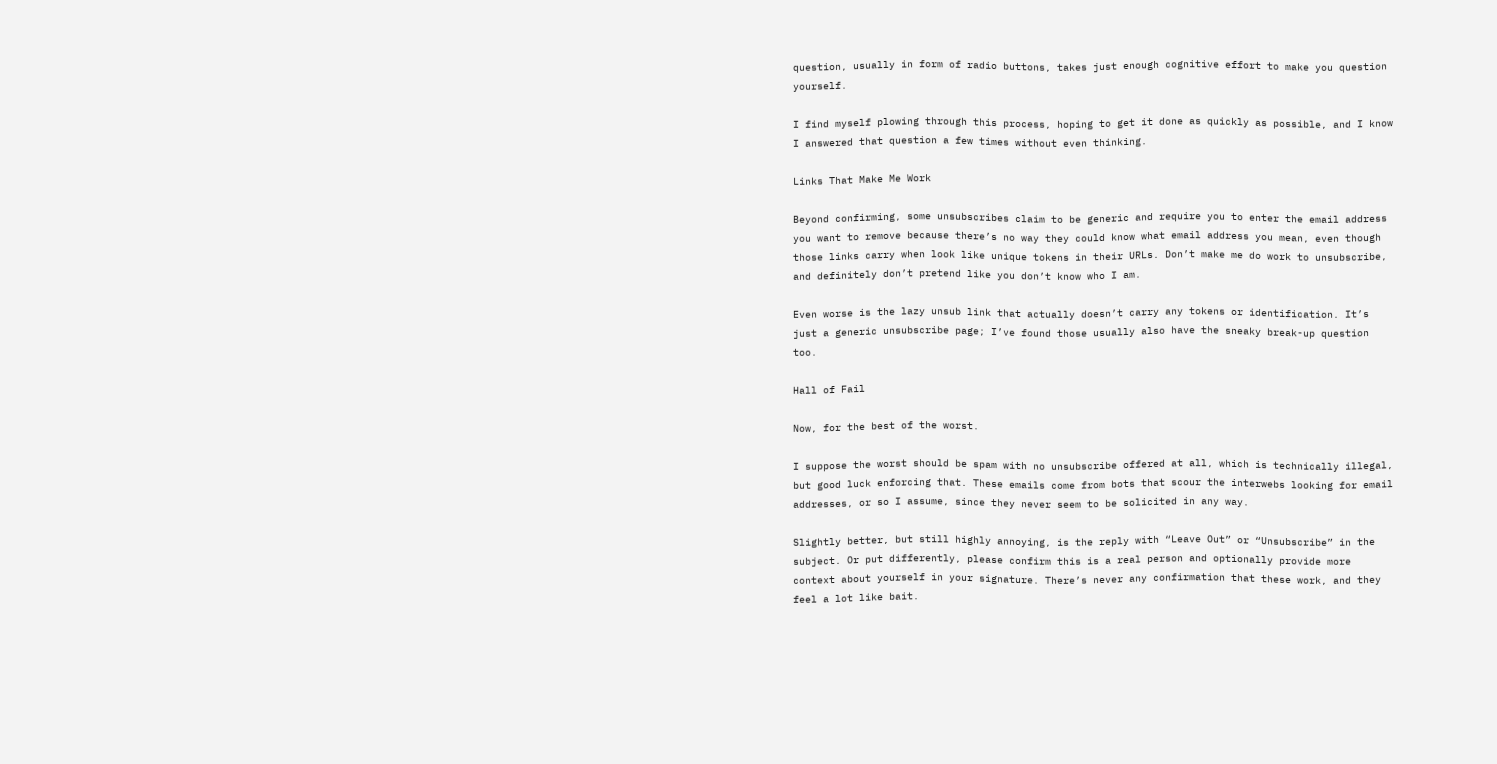question, usually in form of radio buttons, takes just enough cognitive effort to make you question yourself.

I find myself plowing through this process, hoping to get it done as quickly as possible, and I know I answered that question a few times without even thinking.

Links That Make Me Work

Beyond confirming, some unsubscribes claim to be generic and require you to enter the email address you want to remove because there’s no way they could know what email address you mean, even though those links carry when look like unique tokens in their URLs. Don’t make me do work to unsubscribe, and definitely don’t pretend like you don’t know who I am.

Even worse is the lazy unsub link that actually doesn’t carry any tokens or identification. It’s just a generic unsubscribe page; I’ve found those usually also have the sneaky break-up question too.

Hall of Fail

Now, for the best of the worst.

I suppose the worst should be spam with no unsubscribe offered at all, which is technically illegal, but good luck enforcing that. These emails come from bots that scour the interwebs looking for email addresses, or so I assume, since they never seem to be solicited in any way.

Slightly better, but still highly annoying, is the reply with “Leave Out” or “Unsubscribe” in the subject. Or put differently, please confirm this is a real person and optionally provide more context about yourself in your signature. There’s never any confirmation that these work, and they feel a lot like bait.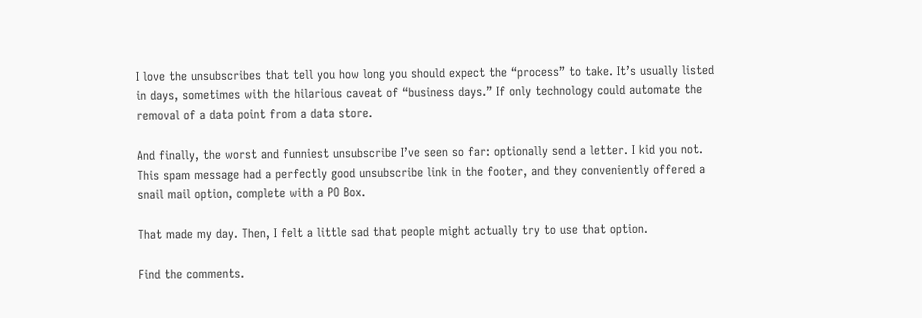I love the unsubscribes that tell you how long you should expect the “process” to take. It’s usually listed in days, sometimes with the hilarious caveat of “business days.” If only technology could automate the removal of a data point from a data store.

And finally, the worst and funniest unsubscribe I’ve seen so far: optionally send a letter. I kid you not. This spam message had a perfectly good unsubscribe link in the footer, and they conveniently offered a snail mail option, complete with a PO Box.

That made my day. Then, I felt a little sad that people might actually try to use that option.

Find the comments.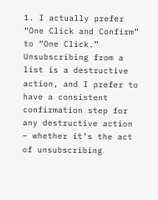1. I actually prefer “One Click and Confirm” to “One Click.” Unsubscribing from a list is a destructive action, and I prefer to have a consistent confirmation step for any destructive action – whether it’s the act of unsubscribing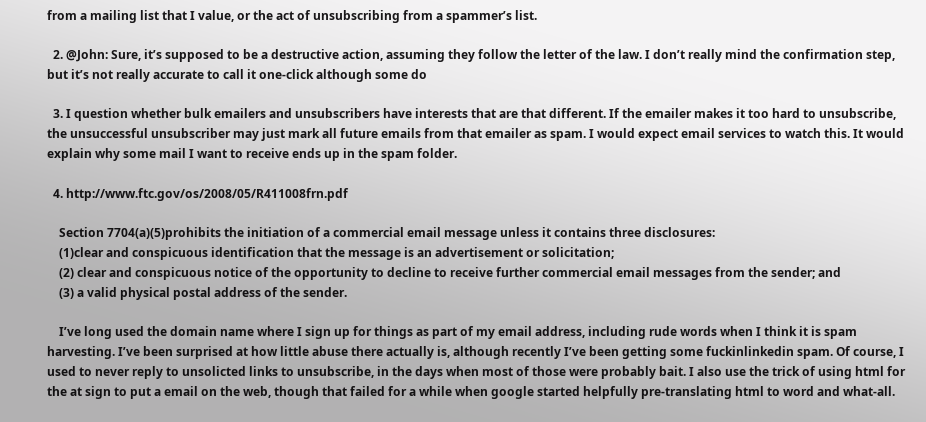from a mailing list that I value, or the act of unsubscribing from a spammer’s list.

  2. @John: Sure, it’s supposed to be a destructive action, assuming they follow the letter of the law. I don’t really mind the confirmation step, but it’s not really accurate to call it one-click although some do

  3. I question whether bulk emailers and unsubscribers have interests that are that different. If the emailer makes it too hard to unsubscribe, the unsuccessful unsubscriber may just mark all future emails from that emailer as spam. I would expect email services to watch this. It would explain why some mail I want to receive ends up in the spam folder.

  4. http://www.ftc.gov/os/2008/05/R411008frn.pdf

    Section 7704(a)(5)prohibits the initiation of a commercial email message unless it contains three disclosures:
    (1)clear and conspicuous identification that the message is an advertisement or solicitation;
    (2) clear and conspicuous notice of the opportunity to decline to receive further commercial email messages from the sender; and
    (3) a valid physical postal address of the sender.

    I’ve long used the domain name where I sign up for things as part of my email address, including rude words when I think it is spam harvesting. I’ve been surprised at how little abuse there actually is, although recently I’ve been getting some fuckinlinkedin spam. Of course, I used to never reply to unsolicted links to unsubscribe, in the days when most of those were probably bait. I also use the trick of using html for the at sign to put a email on the web, though that failed for a while when google started helpfully pre-translating html to word and what-all.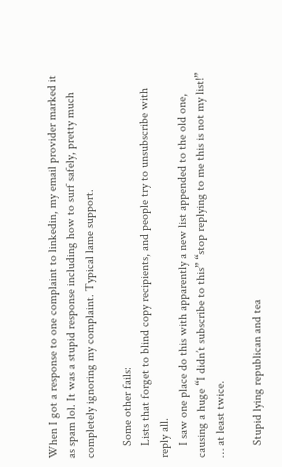When I got a response to one complaint to linkedin, my email provider marked it as spam lol. It was a stupid response including how to surf safely, pretty much completely ignoring my complaint. Typical lame support.

    Some other fails:
    Lists that forget to blind copy recipients, and people try to unsubscribe with reply all.
    I saw one place do this with apparently a new list appended to the old one, causing a huge “I didn’t subscribe to this” “stop replying to me this is not my list!” … at least twice.

    Stupid lying republican and tea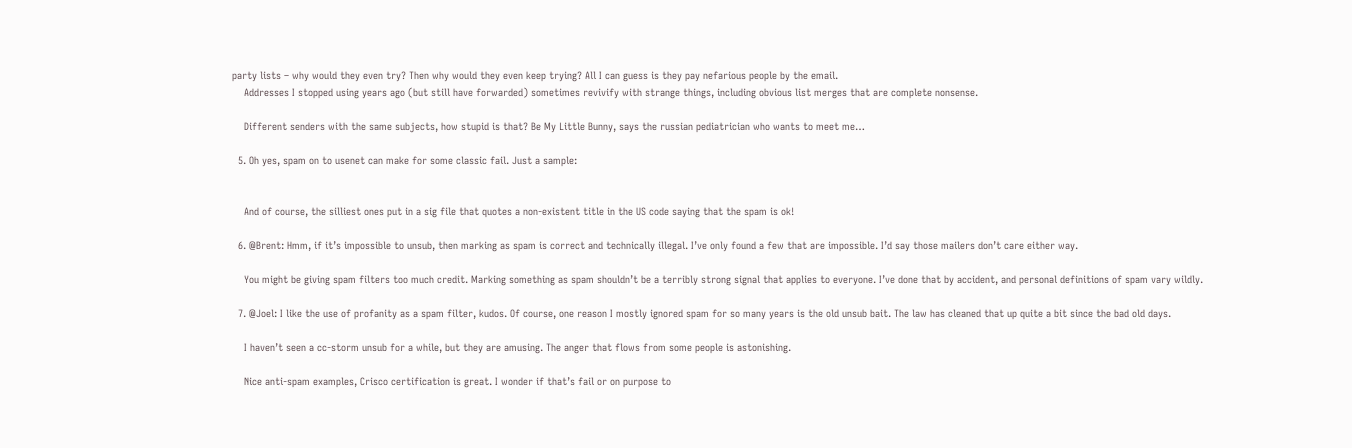party lists – why would they even try? Then why would they even keep trying? All I can guess is they pay nefarious people by the email.
    Addresses I stopped using years ago (but still have forwarded) sometimes revivify with strange things, including obvious list merges that are complete nonsense.

    Different senders with the same subjects, how stupid is that? Be My Little Bunny, says the russian pediatrician who wants to meet me…

  5. Oh yes, spam on to usenet can make for some classic fail. Just a sample:


    And of course, the silliest ones put in a sig file that quotes a non-existent title in the US code saying that the spam is ok!

  6. @Brent: Hmm, if it’s impossible to unsub, then marking as spam is correct and technically illegal. I’ve only found a few that are impossible. I’d say those mailers don’t care either way.

    You might be giving spam filters too much credit. Marking something as spam shouldn’t be a terribly strong signal that applies to everyone. I’ve done that by accident, and personal definitions of spam vary wildly.

  7. @Joel: I like the use of profanity as a spam filter, kudos. Of course, one reason I mostly ignored spam for so many years is the old unsub bait. The law has cleaned that up quite a bit since the bad old days.

    I haven’t seen a cc-storm unsub for a while, but they are amusing. The anger that flows from some people is astonishing.

    Nice anti-spam examples, Crisco certification is great. I wonder if that’s fail or on purpose to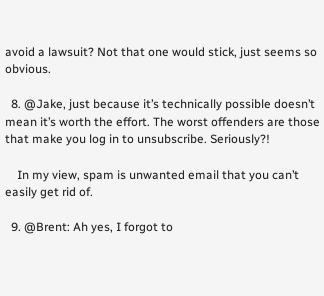avoid a lawsuit? Not that one would stick, just seems so obvious.

  8. @Jake, just because it’s technically possible doesn’t mean it’s worth the effort. The worst offenders are those that make you log in to unsubscribe. Seriously?!

    In my view, spam is unwanted email that you can’t easily get rid of.

  9. @Brent: Ah yes, I forgot to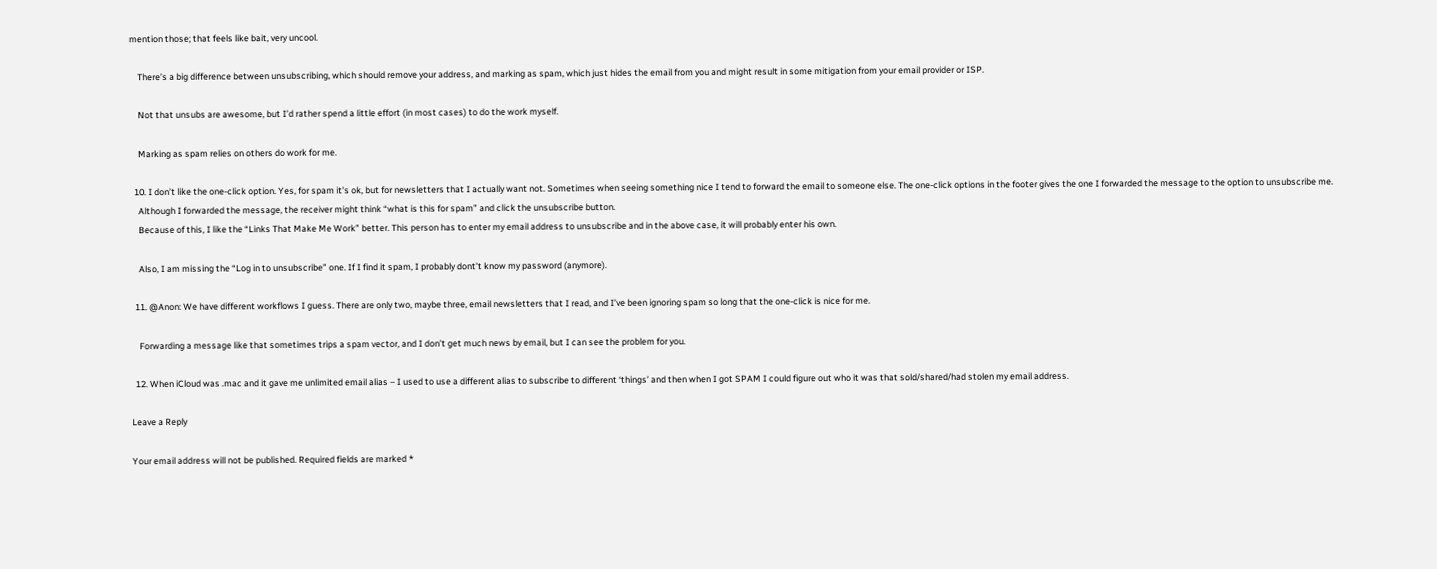mention those; that feels like bait, very uncool.

    There’s a big difference between unsubscribing, which should remove your address, and marking as spam, which just hides the email from you and might result in some mitigation from your email provider or ISP.

    Not that unsubs are awesome, but I’d rather spend a little effort (in most cases) to do the work myself.

    Marking as spam relies on others do work for me.

  10. I don’t like the one-click option. Yes, for spam it’s ok, but for newsletters that I actually want not. Sometimes when seeing something nice I tend to forward the email to someone else. The one-click options in the footer gives the one I forwarded the message to the option to unsubscribe me.
    Although I forwarded the message, the receiver might think “what is this for spam” and click the unsubscribe button.
    Because of this, I like the “Links That Make Me Work” better. This person has to enter my email address to unsubscribe and in the above case, it will probably enter his own.

    Also, I am missing the “Log in to unsubscribe” one. If I find it spam, I probably dont’t know my password (anymore).

  11. @Anon: We have different workflows I guess. There are only two, maybe three, email newsletters that I read, and I’ve been ignoring spam so long that the one-click is nice for me.

    Forwarding a message like that sometimes trips a spam vector, and I don’t get much news by email, but I can see the problem for you.

  12. When iCloud was .mac and it gave me unlimited email alias – I used to use a different alias to subscribe to different ‘things’ and then when I got SPAM I could figure out who it was that sold/shared/had stolen my email address.

Leave a Reply

Your email address will not be published. Required fields are marked *